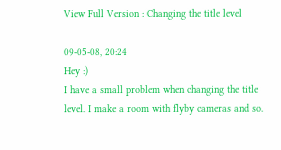View Full Version : Changing the title level

09-05-08, 20:24
Hey :)
I have a small problem when changing the title level. I make a room with flyby cameras and so.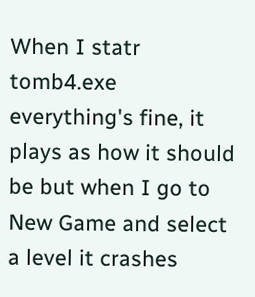When I statr tomb4.exe everything's fine, it plays as how it should be but when I go to New Game and select a level it crashes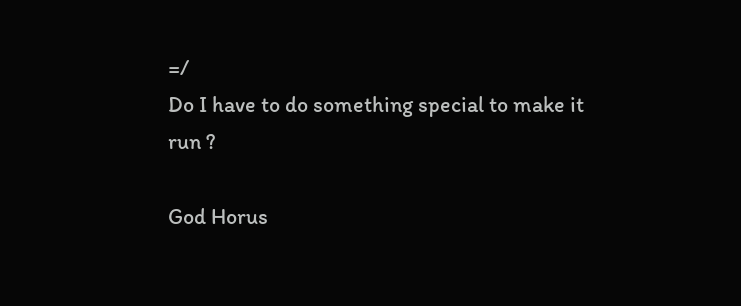=/
Do I have to do something special to make it run ?

God Horus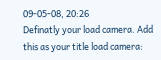09-05-08, 20:26
Definatly your load camera. Add this as your title load camera: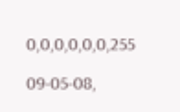0,0,0,0,0,0,255

09-05-08,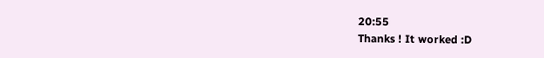20:55
Thanks ! It worked :D